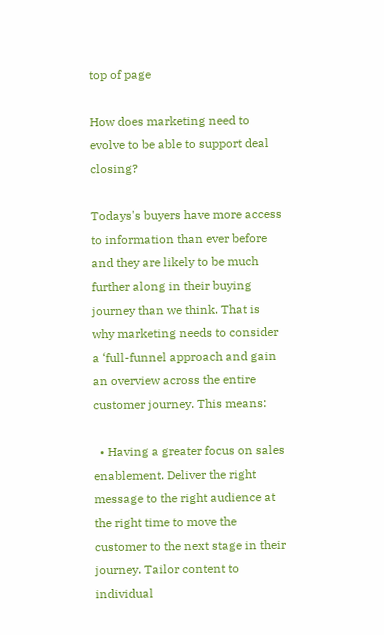top of page

How does marketing need to evolve to be able to support deal closing?

Todays's buyers have more access to information than ever before and they are likely to be much further along in their buying journey than we think. That is why marketing needs to consider a ‘full-funnel approach and gain an overview across the entire customer journey. This means:

  • Having a greater focus on sales enablement. Deliver the right message to the right audience at the right time to move the customer to the next stage in their journey. Tailor content to individual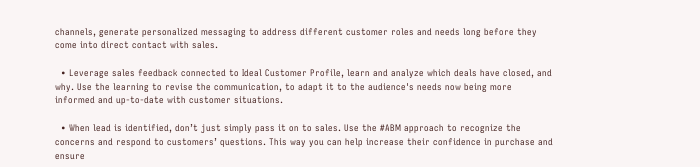channels, generate personalized messaging to address different customer roles and needs long before they come into direct contact with sales.

  • Leverage sales feedback connected to Ideal Customer Profile, learn and analyze which deals have closed, and why. Use the learning to revise the communication, to adapt it to the audience's needs now being more informed and up-to-date with customer situations.

  • When lead is identified, don’t just simply pass it on to sales. Use the #ABM approach to recognize the concerns and respond to customers’ questions. This way you can help increase their confidence in purchase and ensure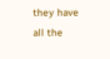they have all the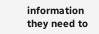information they need to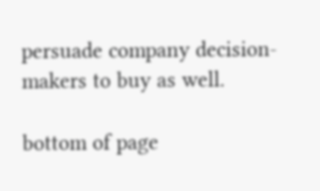persuade company decision-makers to buy as well.

bottom of page